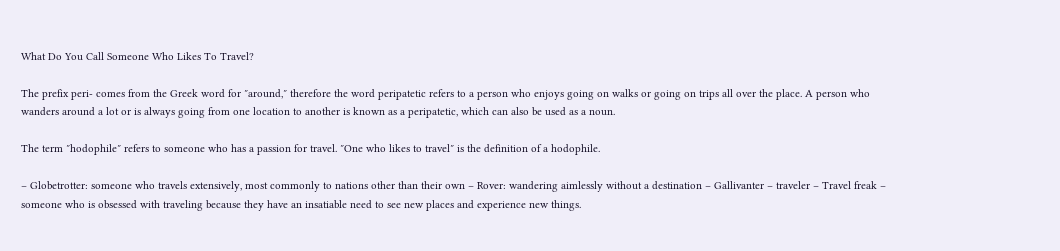What Do You Call Someone Who Likes To Travel?

The prefix peri- comes from the Greek word for ″around,″ therefore the word peripatetic refers to a person who enjoys going on walks or going on trips all over the place. A person who wanders around a lot or is always going from one location to another is known as a peripatetic, which can also be used as a noun.

The term ″hodophile″ refers to someone who has a passion for travel. ″One who likes to travel″ is the definition of a hodophile.

– Globetrotter: someone who travels extensively, most commonly to nations other than their own – Rover: wandering aimlessly without a destination – Gallivanter – traveler – Travel freak – someone who is obsessed with traveling because they have an insatiable need to see new places and experience new things.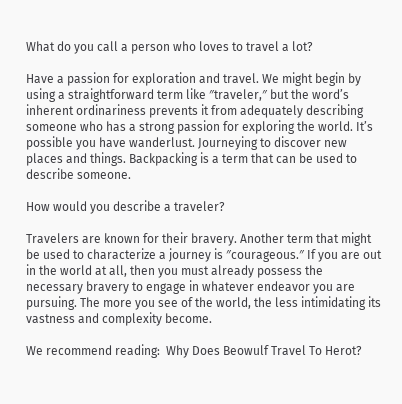What do you call a person who loves to travel a lot?

Have a passion for exploration and travel. We might begin by using a straightforward term like ″traveler,″ but the word’s inherent ordinariness prevents it from adequately describing someone who has a strong passion for exploring the world. It’s possible you have wanderlust. Journeying to discover new places and things. Backpacking is a term that can be used to describe someone.

How would you describe a traveler?

Travelers are known for their bravery. Another term that might be used to characterize a journey is ″courageous.″ If you are out in the world at all, then you must already possess the necessary bravery to engage in whatever endeavor you are pursuing. The more you see of the world, the less intimidating its vastness and complexity become.

We recommend reading:  Why Does Beowulf Travel To Herot?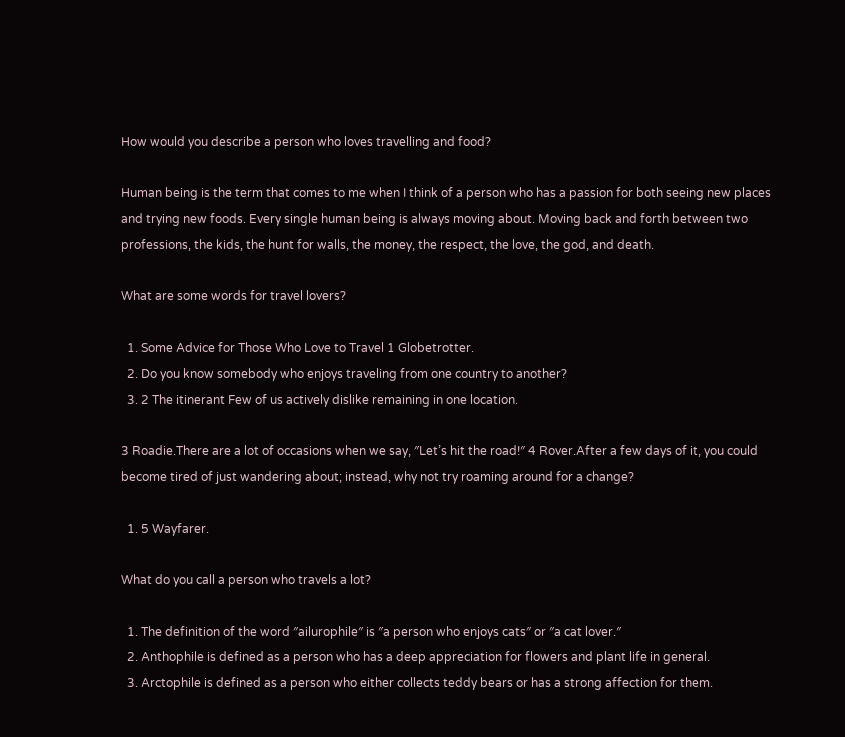How would you describe a person who loves travelling and food?

Human being is the term that comes to me when I think of a person who has a passion for both seeing new places and trying new foods. Every single human being is always moving about. Moving back and forth between two professions, the kids, the hunt for walls, the money, the respect, the love, the god, and death.

What are some words for travel lovers?

  1. Some Advice for Those Who Love to Travel 1 Globetrotter.
  2. Do you know somebody who enjoys traveling from one country to another?
  3. 2 The itinerant Few of us actively dislike remaining in one location.

3 Roadie.There are a lot of occasions when we say, ″Let’s hit the road!″ 4 Rover.After a few days of it, you could become tired of just wandering about; instead, why not try roaming around for a change?

  1. 5 Wayfarer.

What do you call a person who travels a lot?

  1. The definition of the word ″ailurophile″ is ″a person who enjoys cats″ or ″a cat lover.″
  2. Anthophile is defined as a person who has a deep appreciation for flowers and plant life in general.
  3. Arctophile is defined as a person who either collects teddy bears or has a strong affection for them.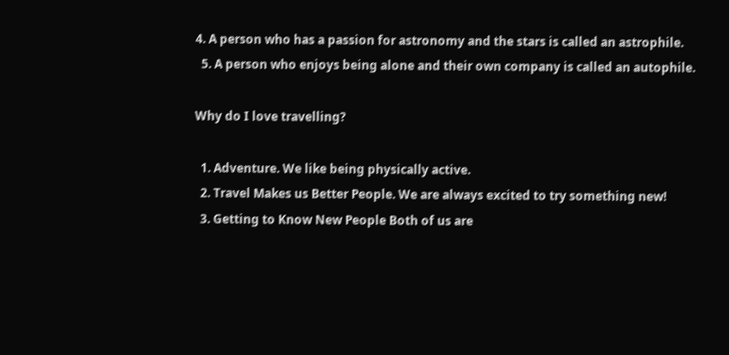4. A person who has a passion for astronomy and the stars is called an astrophile.
  5. A person who enjoys being alone and their own company is called an autophile.

Why do I love travelling?

  1. Adventure. We like being physically active.
  2. Travel Makes us Better People. We are always excited to try something new!
  3. Getting to Know New People Both of us are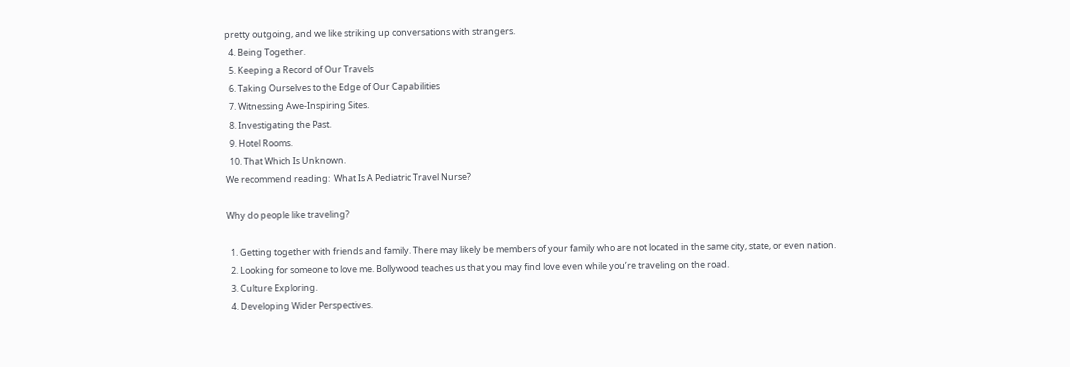pretty outgoing, and we like striking up conversations with strangers.
  4. Being Together.
  5. Keeping a Record of Our Travels
  6. Taking Ourselves to the Edge of Our Capabilities
  7. Witnessing Awe-Inspiring Sites.
  8. Investigating the Past.
  9. Hotel Rooms.
  10. That Which Is Unknown.
We recommend reading:  What Is A Pediatric Travel Nurse?

Why do people like traveling?

  1. Getting together with friends and family. There may likely be members of your family who are not located in the same city, state, or even nation.
  2. Looking for someone to love me. Bollywood teaches us that you may find love even while you’re traveling on the road.
  3. Culture Exploring.
  4. Developing Wider Perspectives.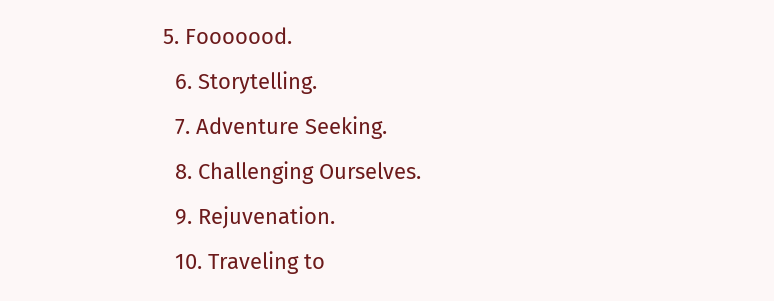5. Fooooood.
  6. Storytelling.
  7. Adventure Seeking.
  8. Challenging Ourselves.
  9. Rejuvenation.
  10. Traveling to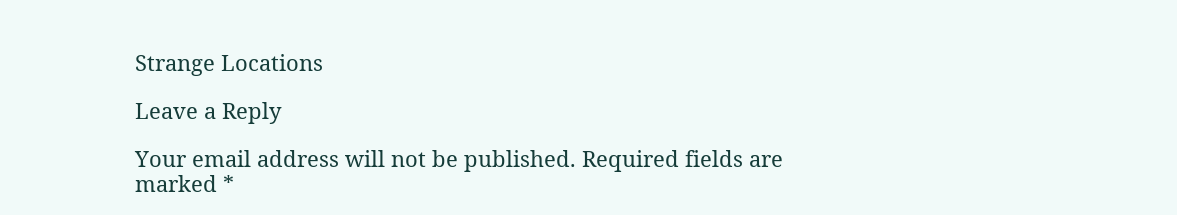Strange Locations

Leave a Reply

Your email address will not be published. Required fields are marked *